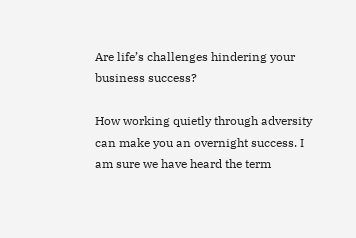Are life’s challenges hindering your business success?

How working quietly through adversity can make you an overnight success. I am sure we have heard the term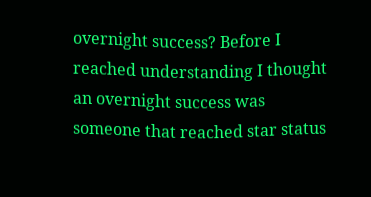overnight success? Before I reached understanding I thought an overnight success was someone that reached star status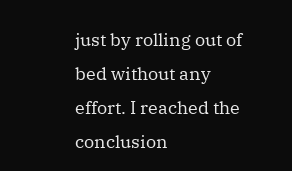just by rolling out of bed without any effort. I reached the conclusion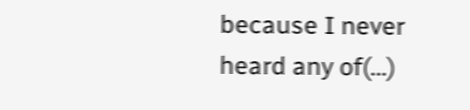because I never heard any of(…)